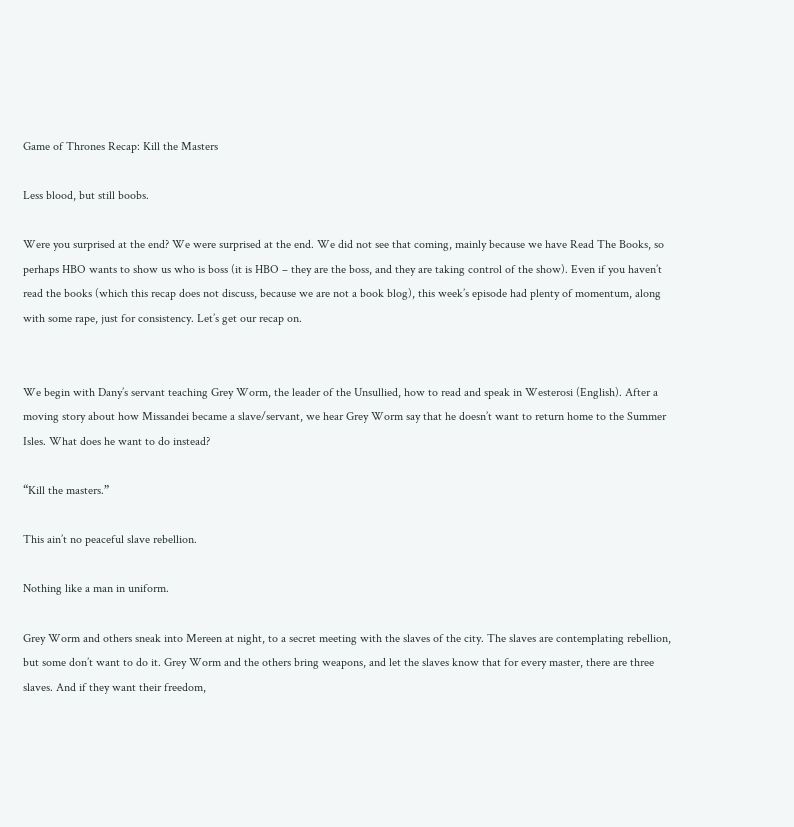Game of Thrones Recap: Kill the Masters

Less blood, but still boobs.

Were you surprised at the end? We were surprised at the end. We did not see that coming, mainly because we have Read The Books, so perhaps HBO wants to show us who is boss (it is HBO – they are the boss, and they are taking control of the show). Even if you haven’t read the books (which this recap does not discuss, because we are not a book blog), this week’s episode had plenty of momentum, along with some rape, just for consistency. Let’s get our recap on.


We begin with Dany’s servant teaching Grey Worm, the leader of the Unsullied, how to read and speak in Westerosi (English). After a moving story about how Missandei became a slave/servant, we hear Grey Worm say that he doesn’t want to return home to the Summer Isles. What does he want to do instead?

“Kill the masters.”

This ain’t no peaceful slave rebellion.

Nothing like a man in uniform.

Grey Worm and others sneak into Mereen at night, to a secret meeting with the slaves of the city. The slaves are contemplating rebellion, but some don’t want to do it. Grey Worm and the others bring weapons, and let the slaves know that for every master, there are three slaves. And if they want their freedom,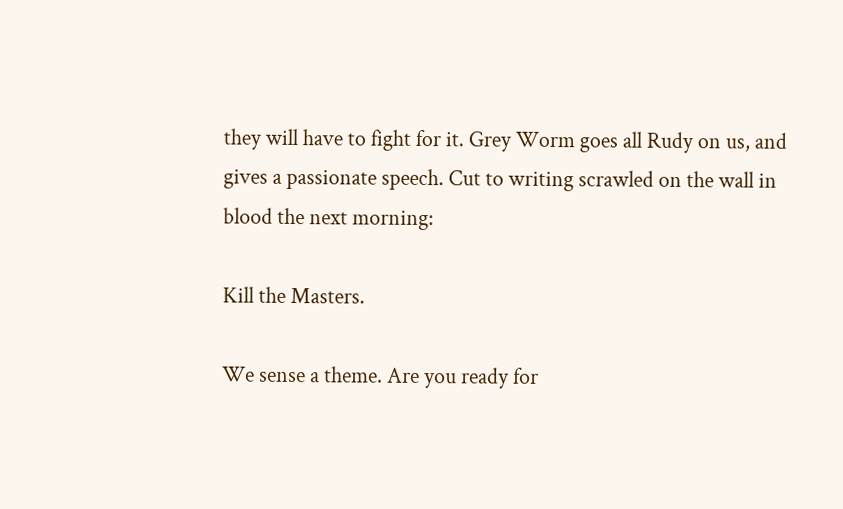they will have to fight for it. Grey Worm goes all Rudy on us, and gives a passionate speech. Cut to writing scrawled on the wall in blood the next morning:

Kill the Masters.

We sense a theme. Are you ready for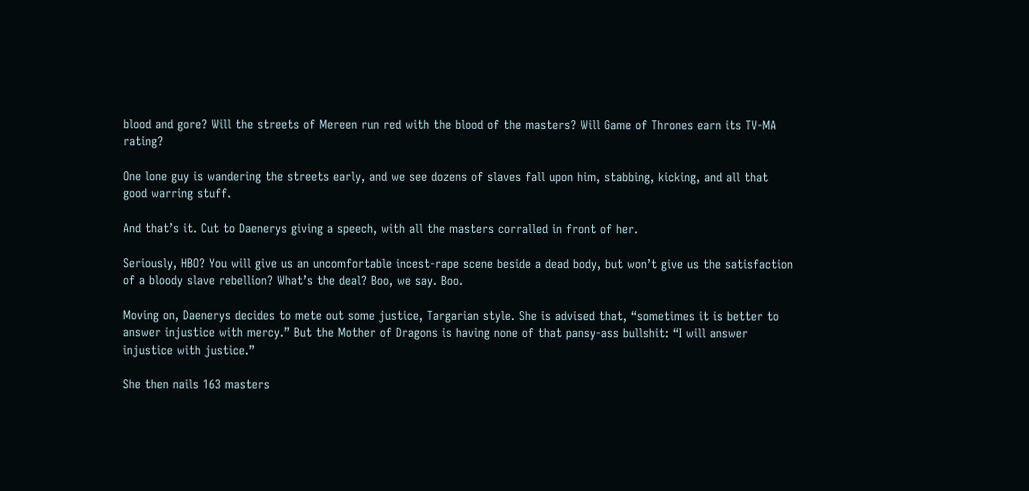blood and gore? Will the streets of Mereen run red with the blood of the masters? Will Game of Thrones earn its TV-MA rating?

One lone guy is wandering the streets early, and we see dozens of slaves fall upon him, stabbing, kicking, and all that good warring stuff.

And that’s it. Cut to Daenerys giving a speech, with all the masters corralled in front of her.

Seriously, HBO? You will give us an uncomfortable incest-rape scene beside a dead body, but won’t give us the satisfaction of a bloody slave rebellion? What’s the deal? Boo, we say. Boo.

Moving on, Daenerys decides to mete out some justice, Targarian style. She is advised that, “sometimes it is better to answer injustice with mercy.” But the Mother of Dragons is having none of that pansy-ass bullshit: “I will answer injustice with justice.”

She then nails 163 masters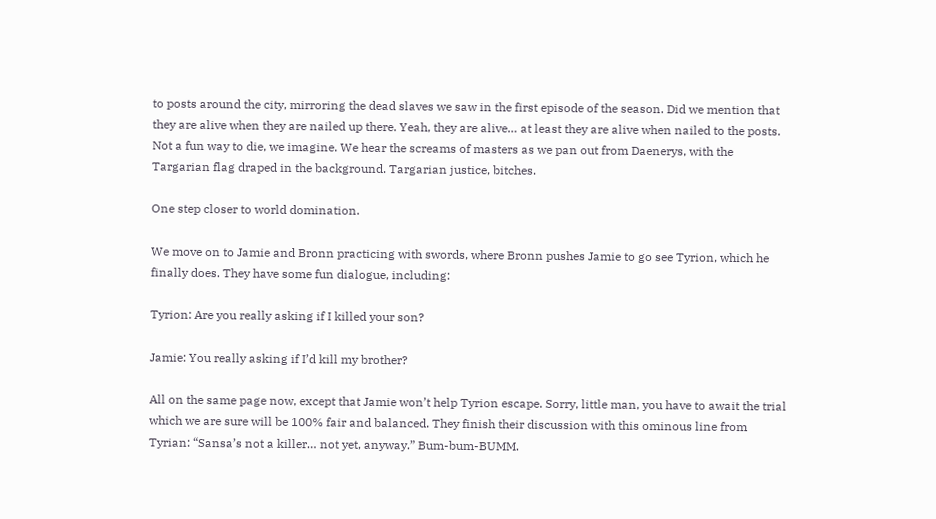to posts around the city, mirroring the dead slaves we saw in the first episode of the season. Did we mention that they are alive when they are nailed up there. Yeah, they are alive… at least they are alive when nailed to the posts. Not a fun way to die, we imagine. We hear the screams of masters as we pan out from Daenerys, with the Targarian flag draped in the background. Targarian justice, bitches.

One step closer to world domination.

We move on to Jamie and Bronn practicing with swords, where Bronn pushes Jamie to go see Tyrion, which he finally does. They have some fun dialogue, including:

Tyrion: Are you really asking if I killed your son?

Jamie: You really asking if I’d kill my brother?

All on the same page now, except that Jamie won’t help Tyrion escape. Sorry, little man, you have to await the trial which we are sure will be 100% fair and balanced. They finish their discussion with this ominous line from Tyrian: “Sansa’s not a killer… not yet, anyway.” Bum-bum-BUMM.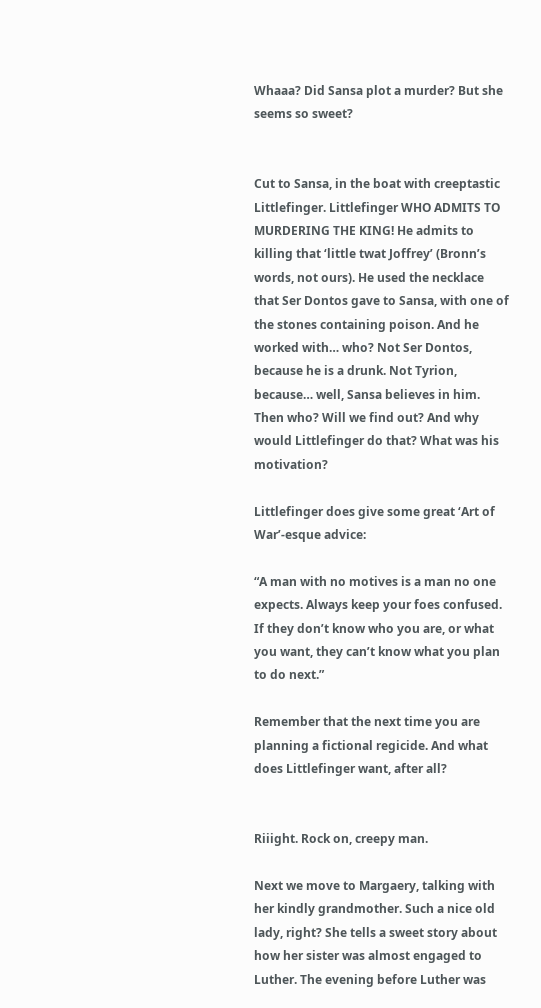Whaaa? Did Sansa plot a murder? But she seems so sweet?


Cut to Sansa, in the boat with creeptastic Littlefinger. Littlefinger WHO ADMITS TO MURDERING THE KING! He admits to killing that ‘little twat Joffrey’ (Bronn’s words, not ours). He used the necklace that Ser Dontos gave to Sansa, with one of the stones containing poison. And he worked with… who? Not Ser Dontos, because he is a drunk. Not Tyrion, because… well, Sansa believes in him. Then who? Will we find out? And why would Littlefinger do that? What was his motivation?

Littlefinger does give some great ‘Art of War’-esque advice:

“A man with no motives is a man no one expects. Always keep your foes confused. If they don’t know who you are, or what you want, they can’t know what you plan to do next.”

Remember that the next time you are planning a fictional regicide. And what does Littlefinger want, after all?


Riiight. Rock on, creepy man.

Next we move to Margaery, talking with her kindly grandmother. Such a nice old lady, right? She tells a sweet story about how her sister was almost engaged to Luther. The evening before Luther was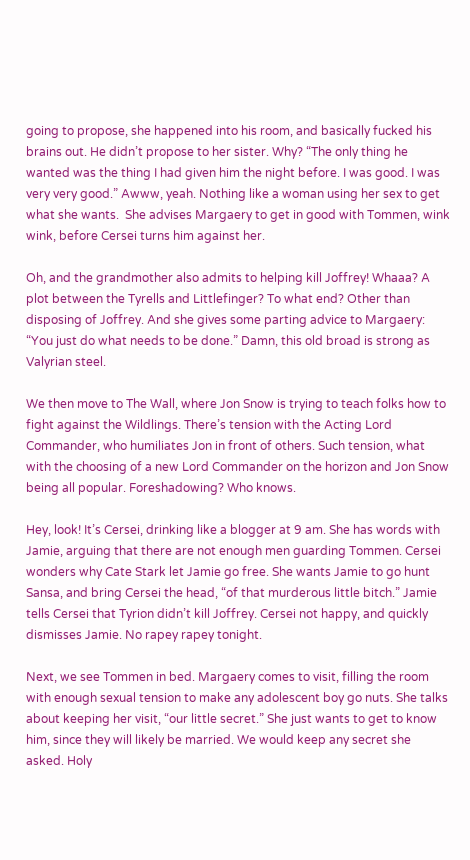going to propose, she happened into his room, and basically fucked his brains out. He didn’t propose to her sister. Why? “The only thing he wanted was the thing I had given him the night before. I was good. I was very very good.” Awww, yeah. Nothing like a woman using her sex to get what she wants.  She advises Margaery to get in good with Tommen, wink wink, before Cersei turns him against her.

Oh, and the grandmother also admits to helping kill Joffrey! Whaaa? A plot between the Tyrells and Littlefinger? To what end? Other than disposing of Joffrey. And she gives some parting advice to Margaery: “You just do what needs to be done.” Damn, this old broad is strong as Valyrian steel.

We then move to The Wall, where Jon Snow is trying to teach folks how to fight against the Wildlings. There’s tension with the Acting Lord Commander, who humiliates Jon in front of others. Such tension, what with the choosing of a new Lord Commander on the horizon and Jon Snow being all popular. Foreshadowing? Who knows.

Hey, look! It’s Cersei, drinking like a blogger at 9 am. She has words with Jamie, arguing that there are not enough men guarding Tommen. Cersei wonders why Cate Stark let Jamie go free. She wants Jamie to go hunt Sansa, and bring Cersei the head, “of that murderous little bitch.” Jamie tells Cersei that Tyrion didn’t kill Joffrey. Cersei not happy, and quickly dismisses Jamie. No rapey rapey tonight.

Next, we see Tommen in bed. Margaery comes to visit, filling the room with enough sexual tension to make any adolescent boy go nuts. She talks about keeping her visit, “our little secret.” She just wants to get to know him, since they will likely be married. We would keep any secret she asked. Holy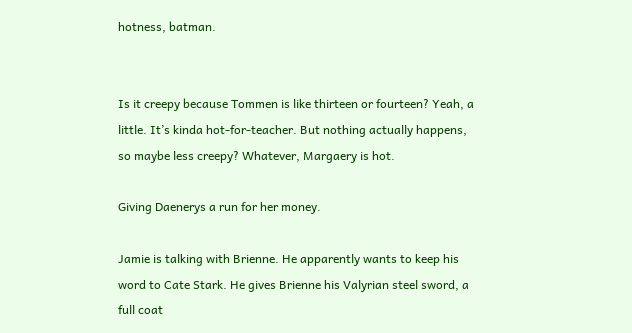hotness, batman.


Is it creepy because Tommen is like thirteen or fourteen? Yeah, a little. It’s kinda hot-for-teacher. But nothing actually happens, so maybe less creepy? Whatever, Margaery is hot.

Giving Daenerys a run for her money.

Jamie is talking with Brienne. He apparently wants to keep his word to Cate Stark. He gives Brienne his Valyrian steel sword, a full coat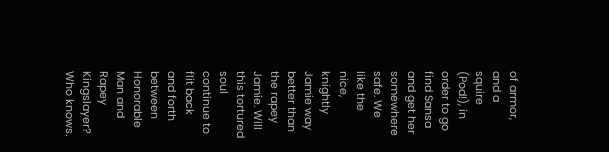of armor, and a squire (Pod!), in order to go find Sansa and get her somewhere safe. We like the nice, knightly Jamie way better than the rapey Jamie. Will this tortured soul continue to flit back and forth between Honorable Man and Rapey Kingslayer? Who knows.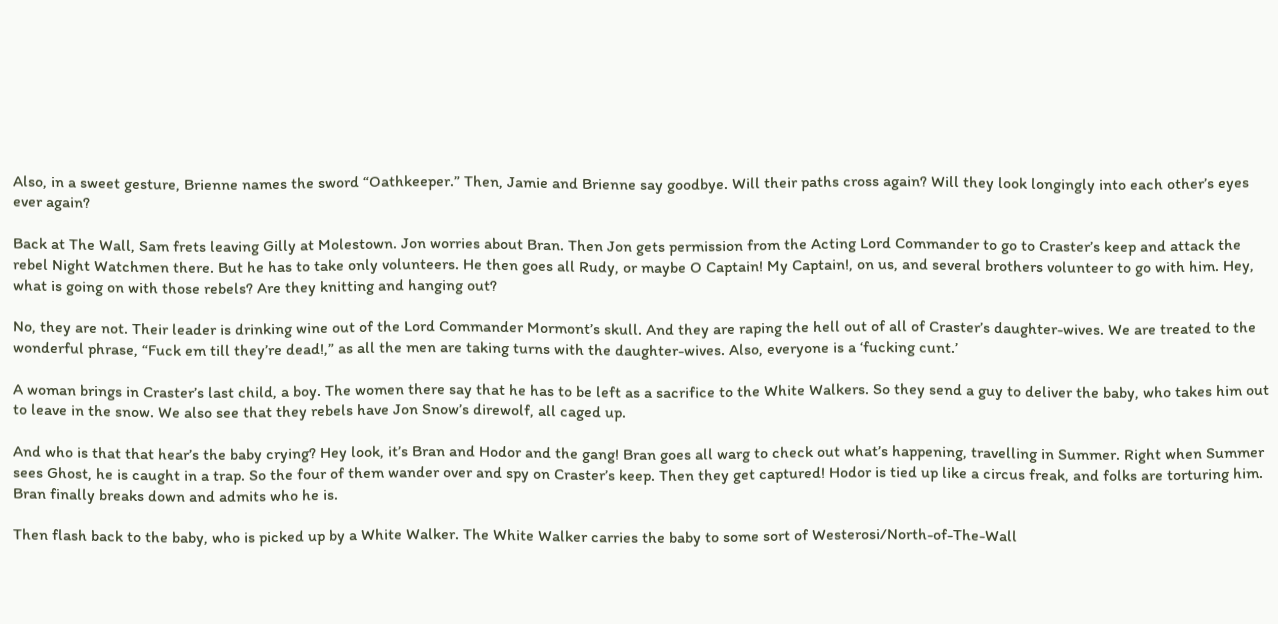Also, in a sweet gesture, Brienne names the sword “Oathkeeper.” Then, Jamie and Brienne say goodbye. Will their paths cross again? Will they look longingly into each other’s eyes ever again?

Back at The Wall, Sam frets leaving Gilly at Molestown. Jon worries about Bran. Then Jon gets permission from the Acting Lord Commander to go to Craster’s keep and attack the rebel Night Watchmen there. But he has to take only volunteers. He then goes all Rudy, or maybe O Captain! My Captain!, on us, and several brothers volunteer to go with him. Hey, what is going on with those rebels? Are they knitting and hanging out?

No, they are not. Their leader is drinking wine out of the Lord Commander Mormont’s skull. And they are raping the hell out of all of Craster’s daughter-wives. We are treated to the wonderful phrase, “Fuck em till they’re dead!,” as all the men are taking turns with the daughter-wives. Also, everyone is a ‘fucking cunt.’

A woman brings in Craster’s last child, a boy. The women there say that he has to be left as a sacrifice to the White Walkers. So they send a guy to deliver the baby, who takes him out to leave in the snow. We also see that they rebels have Jon Snow’s direwolf, all caged up.

And who is that that hear’s the baby crying? Hey look, it’s Bran and Hodor and the gang! Bran goes all warg to check out what’s happening, travelling in Summer. Right when Summer sees Ghost, he is caught in a trap. So the four of them wander over and spy on Craster’s keep. Then they get captured! Hodor is tied up like a circus freak, and folks are torturing him. Bran finally breaks down and admits who he is.

Then flash back to the baby, who is picked up by a White Walker. The White Walker carries the baby to some sort of Westerosi/North-of-The-Wall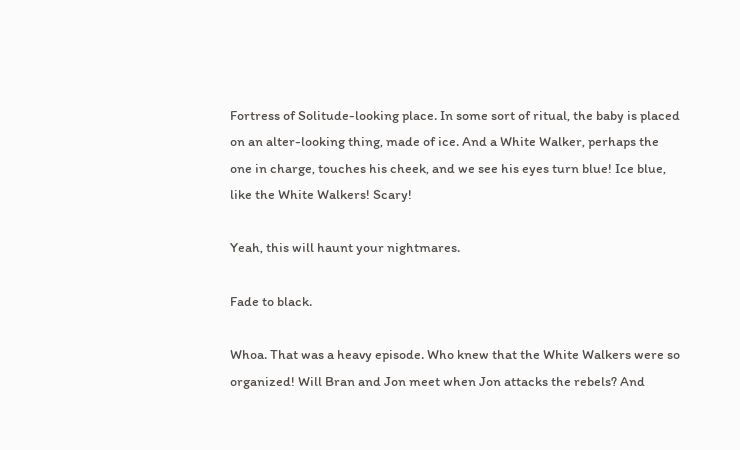Fortress of Solitude-looking place. In some sort of ritual, the baby is placed on an alter-looking thing, made of ice. And a White Walker, perhaps the one in charge, touches his cheek, and we see his eyes turn blue! Ice blue, like the White Walkers! Scary!

Yeah, this will haunt your nightmares.

Fade to black.

Whoa. That was a heavy episode. Who knew that the White Walkers were so organized! Will Bran and Jon meet when Jon attacks the rebels? And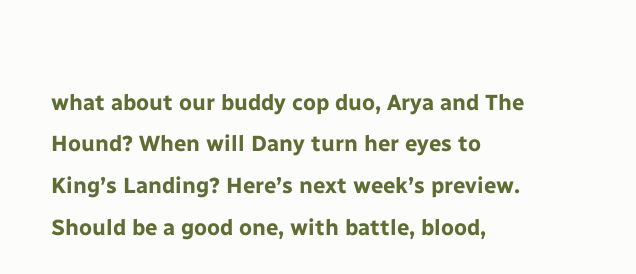what about our buddy cop duo, Arya and The Hound? When will Dany turn her eyes to King’s Landing? Here’s next week’s preview. Should be a good one, with battle, blood,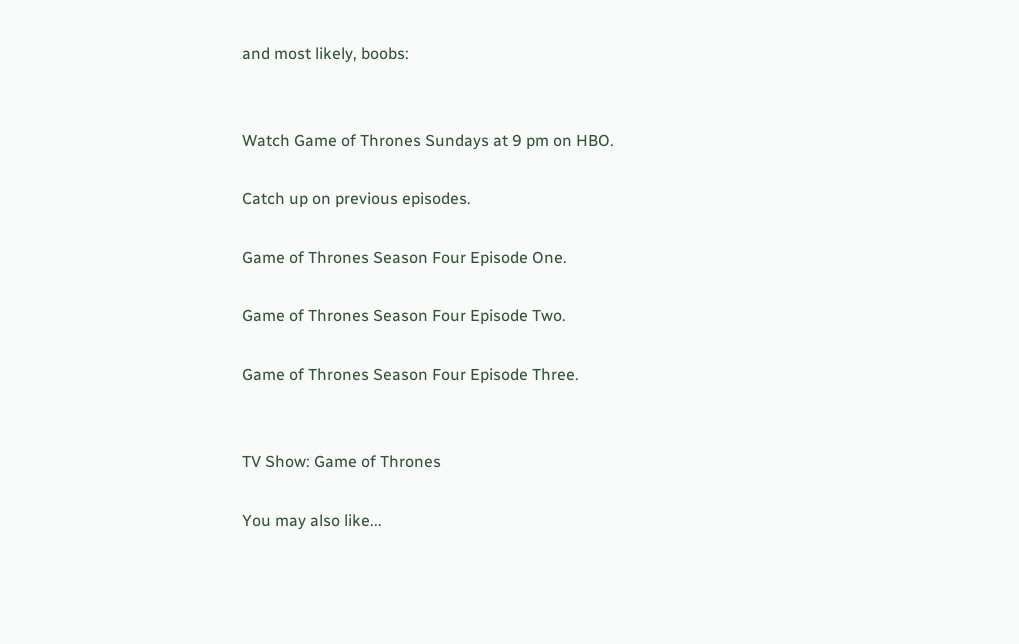and most likely, boobs:


Watch Game of Thrones Sundays at 9 pm on HBO.

Catch up on previous episodes.

Game of Thrones Season Four Episode One.

Game of Thrones Season Four Episode Two.

Game of Thrones Season Four Episode Three.


TV Show: Game of Thrones

You may also like...